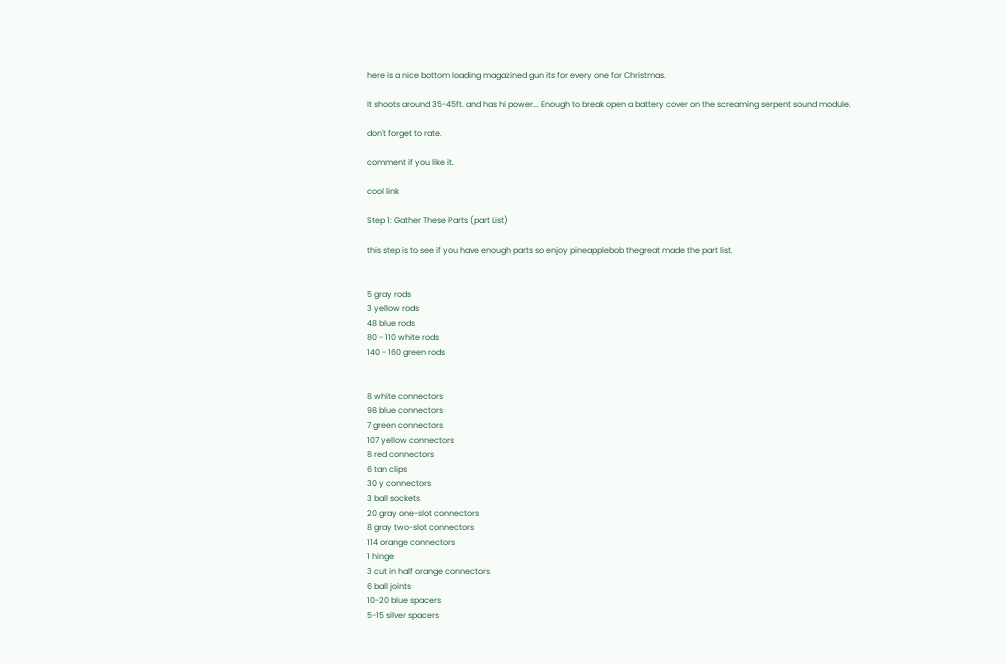here is a nice bottom loading magazined gun its for every one for Christmas.

It shoots around 35-45ft. and has hi power... Enough to break open a battery cover on the screaming serpent sound module.

don't forget to rate.

comment if you like it.

cool link

Step 1: Gather These Parts (part List)

this step is to see if you have enough parts so enjoy pineapplebob thegreat made the part list.


5 gray rods
3 yellow rods
48 blue rods
80 - 110 white rods
140 - 160 green rods


8 white connectors
98 blue connectors
7 green connectors
107 yellow connectors
8 red connectors
6 tan clips
30 y connectors
3 ball sockets
20 gray one-slot connectors
8 gray two-slot connectors
114 orange connectors
1 hinge
3 cut in half orange connectors
6 ball joints
10-20 blue spacers
5-15 silver spacers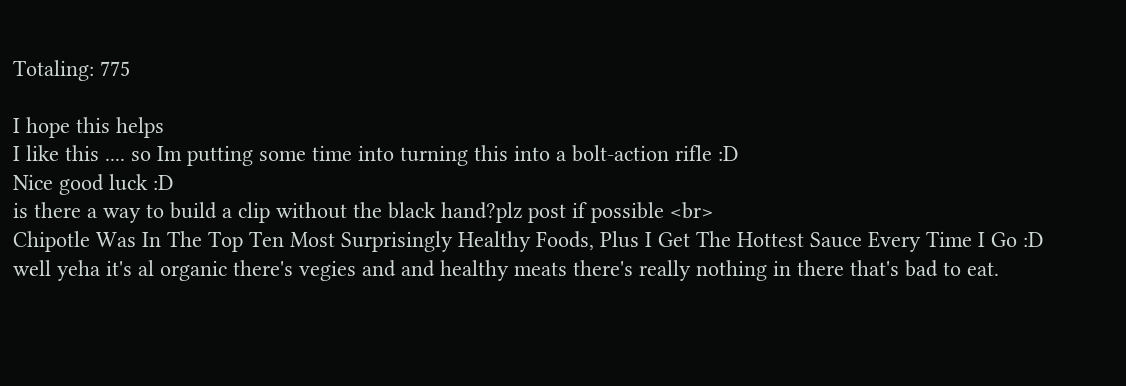Totaling: 775

I hope this helps
I like this .... so Im putting some time into turning this into a bolt-action rifle :D
Nice good luck :D
is there a way to build a clip without the black hand?plz post if possible <br>
Chipotle Was In The Top Ten Most Surprisingly Healthy Foods, Plus I Get The Hottest Sauce Every Time I Go :D
well yeha it's al organic there's vegies and and healthy meats there's really nothing in there that's bad to eat.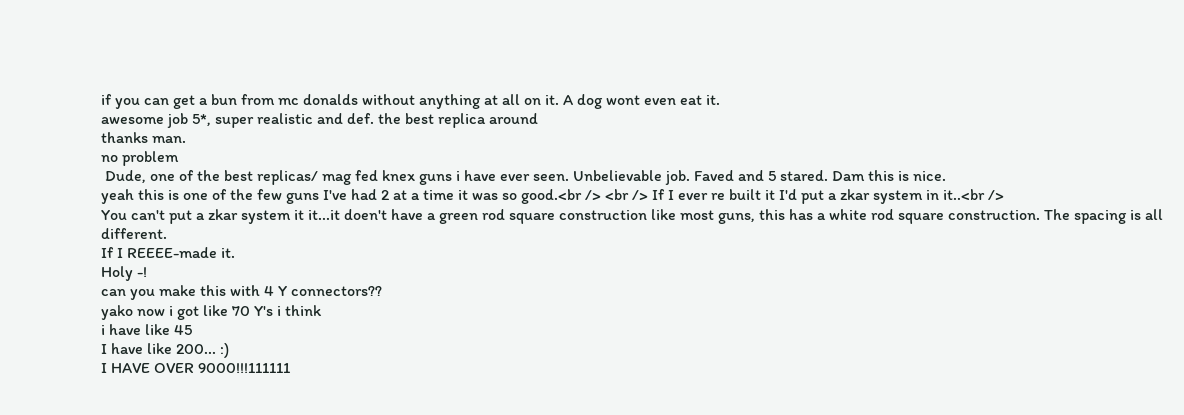if you can get a bun from mc donalds without anything at all on it. A dog wont even eat it.
awesome job 5*, super realistic and def. the best replica around
thanks man.
no problem
 Dude, one of the best replicas/ mag fed knex guns i have ever seen. Unbelievable job. Faved and 5 stared. Dam this is nice.
yeah this is one of the few guns I've had 2 at a time it was so good.<br /> <br /> If I ever re built it I'd put a zkar system in it..<br />
You can't put a zkar system it it...it doen't have a green rod square construction like most guns, this has a white rod square construction. The spacing is all different.
If I REEEE-made it.
Holy -!
can you make this with 4 Y connectors??
yako now i got like 70 Y's i think
i have like 45
I have like 200... :)
I HAVE OVER 9000!!!111111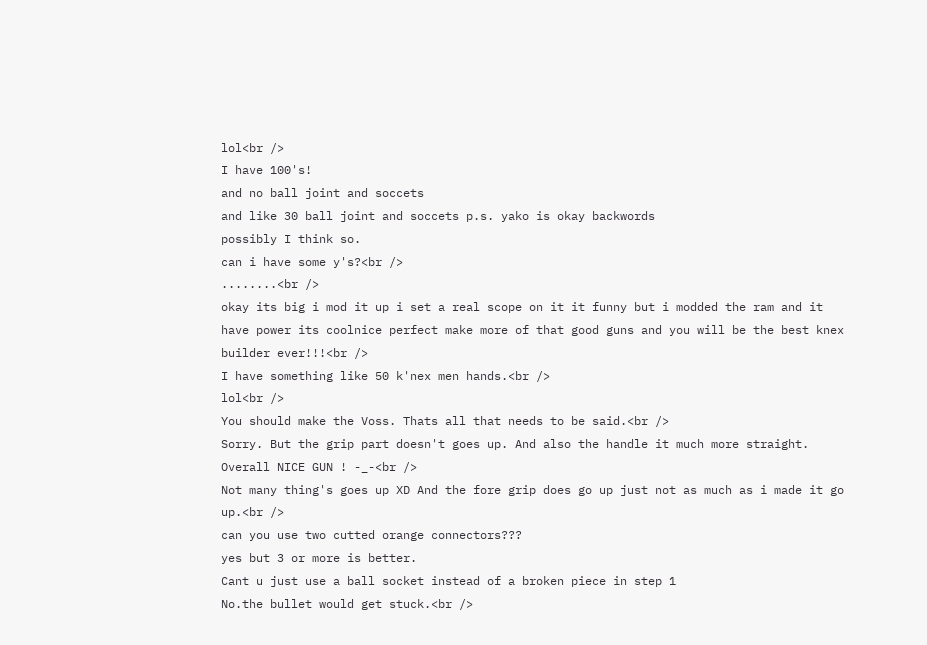lol<br />
I have 100's!
and no ball joint and soccets
and like 30 ball joint and soccets p.s. yako is okay backwords
possibly I think so.
can i have some y's?<br />
........<br />
okay its big i mod it up i set a real scope on it it funny but i modded the ram and it have power its coolnice perfect make more of that good guns and you will be the best knex builder ever!!!<br />
I have something like 50 k'nex men hands.<br />
lol<br />
You should make the Voss. Thats all that needs to be said.<br />
Sorry. But the grip part doesn't goes up. And also the handle it much more straight. Overall NICE GUN ! -_-<br />
Not many thing's goes up XD And the fore grip does go up just not as much as i made it go up.<br />
can you use two cutted orange connectors???
yes but 3 or more is better.
Cant u just use a ball socket instead of a broken piece in step 1
No.the bullet would get stuck.<br />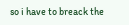so i have to breack the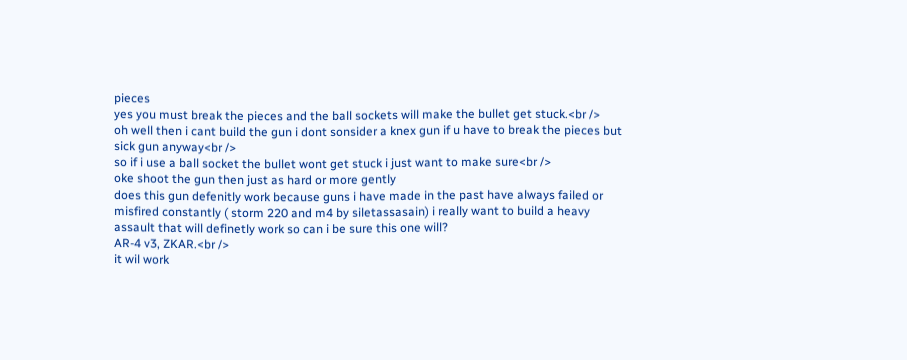pieces
yes you must break the pieces and the ball sockets will make the bullet get stuck.<br />
oh well then i cant build the gun i dont sonsider a knex gun if u have to break the pieces but sick gun anyway<br />
so if i use a ball socket the bullet wont get stuck i just want to make sure<br />
oke shoot the gun then just as hard or more gently
does this gun defenitly work because guns i have made in the past have always failed or misfired constantly ( storm 220 and m4 by siletassasain) i really want to build a heavy assault that will definetly work so can i be sure this one will?
AR-4 v3, ZKAR.<br />
it wil work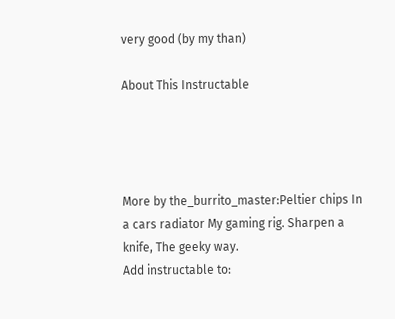very good (by my than)

About This Instructable




More by the_burrito_master:Peltier chips In a cars radiator My gaming rig. Sharpen a knife, The geeky way.
Add instructable to: